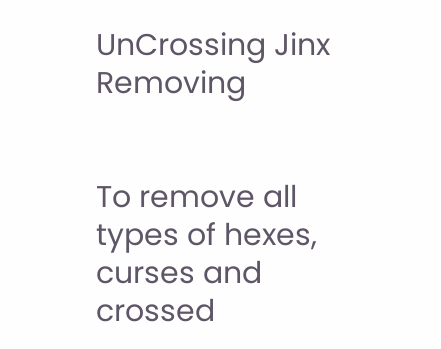UnCrossing Jinx Removing


To remove all types of hexes, curses and crossed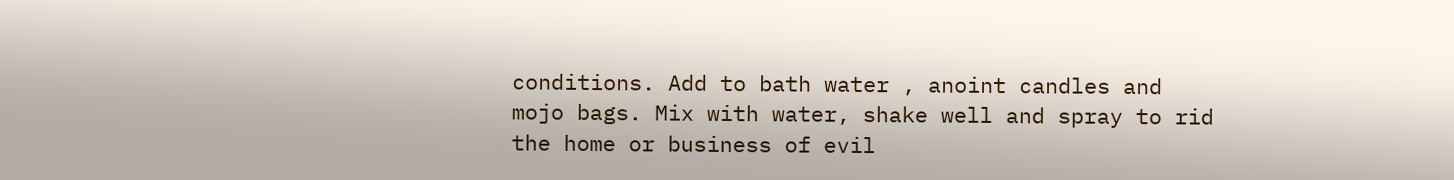conditions. Add to bath water , anoint candles and mojo bags. Mix with water, shake well and spray to rid the home or business of evil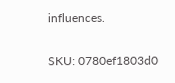influences.

SKU: 0780ef1803d0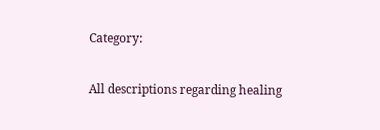Category:

All descriptions regarding healing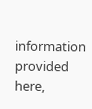information provided here,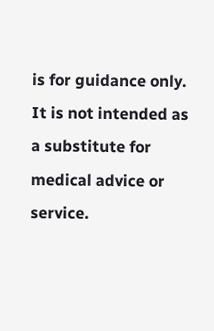is for guidance only. It is not intended as a substitute for medical advice or service.